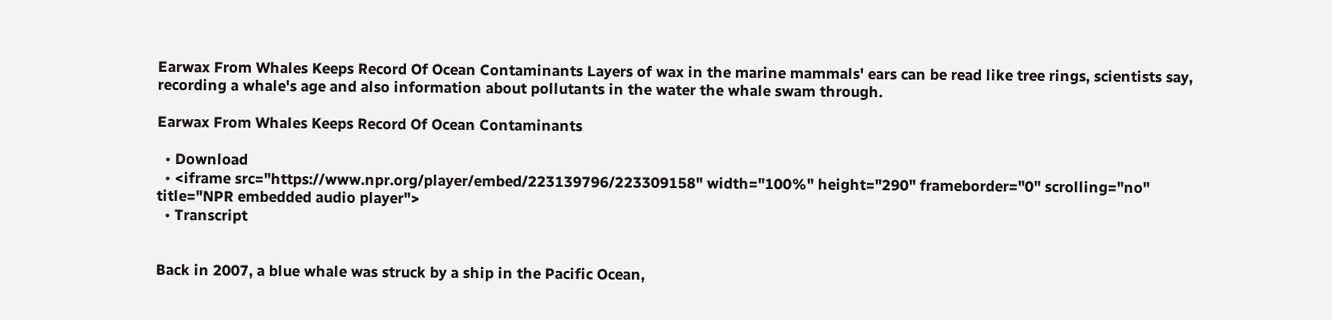Earwax From Whales Keeps Record Of Ocean Contaminants Layers of wax in the marine mammals' ears can be read like tree rings, scientists say, recording a whale's age and also information about pollutants in the water the whale swam through.

Earwax From Whales Keeps Record Of Ocean Contaminants

  • Download
  • <iframe src="https://www.npr.org/player/embed/223139796/223309158" width="100%" height="290" frameborder="0" scrolling="no" title="NPR embedded audio player">
  • Transcript


Back in 2007, a blue whale was struck by a ship in the Pacific Ocean,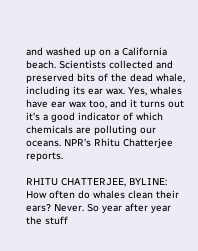and washed up on a California beach. Scientists collected and preserved bits of the dead whale, including its ear wax. Yes, whales have ear wax too, and it turns out it's a good indicator of which chemicals are polluting our oceans. NPR's Rhitu Chatterjee reports.

RHITU CHATTERJEE, BYLINE: How often do whales clean their ears? Never. So year after year the stuff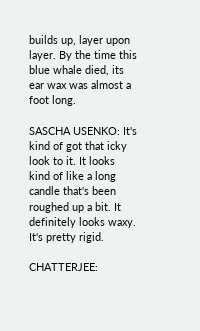builds up, layer upon layer. By the time this blue whale died, its ear wax was almost a foot long.

SASCHA USENKO: It's kind of got that icky look to it. It looks kind of like a long candle that's been roughed up a bit. It definitely looks waxy. It's pretty rigid.

CHATTERJEE: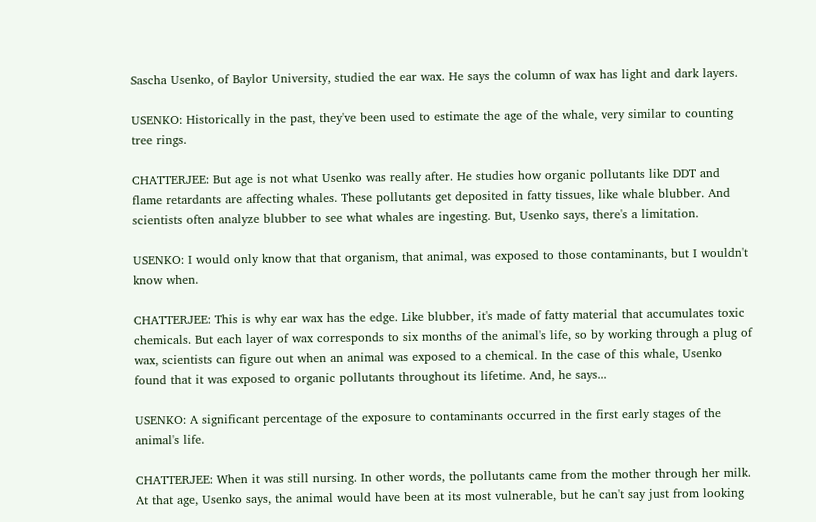Sascha Usenko, of Baylor University, studied the ear wax. He says the column of wax has light and dark layers.

USENKO: Historically in the past, they've been used to estimate the age of the whale, very similar to counting tree rings.

CHATTERJEE: But age is not what Usenko was really after. He studies how organic pollutants like DDT and flame retardants are affecting whales. These pollutants get deposited in fatty tissues, like whale blubber. And scientists often analyze blubber to see what whales are ingesting. But, Usenko says, there's a limitation.

USENKO: I would only know that that organism, that animal, was exposed to those contaminants, but I wouldn't know when.

CHATTERJEE: This is why ear wax has the edge. Like blubber, it's made of fatty material that accumulates toxic chemicals. But each layer of wax corresponds to six months of the animal's life, so by working through a plug of wax, scientists can figure out when an animal was exposed to a chemical. In the case of this whale, Usenko found that it was exposed to organic pollutants throughout its lifetime. And, he says...

USENKO: A significant percentage of the exposure to contaminants occurred in the first early stages of the animal's life.

CHATTERJEE: When it was still nursing. In other words, the pollutants came from the mother through her milk. At that age, Usenko says, the animal would have been at its most vulnerable, but he can't say just from looking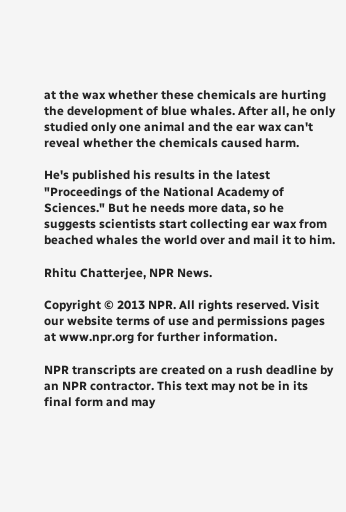at the wax whether these chemicals are hurting the development of blue whales. After all, he only studied only one animal and the ear wax can't reveal whether the chemicals caused harm.

He's published his results in the latest "Proceedings of the National Academy of Sciences." But he needs more data, so he suggests scientists start collecting ear wax from beached whales the world over and mail it to him.

Rhitu Chatterjee, NPR News.

Copyright © 2013 NPR. All rights reserved. Visit our website terms of use and permissions pages at www.npr.org for further information.

NPR transcripts are created on a rush deadline by an NPR contractor. This text may not be in its final form and may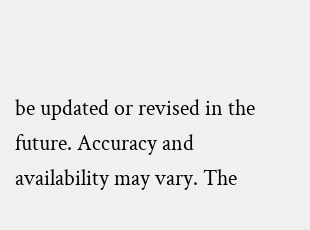be updated or revised in the future. Accuracy and availability may vary. The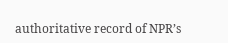authoritative record of NPR’s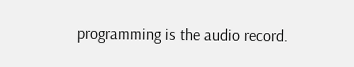programming is the audio record.